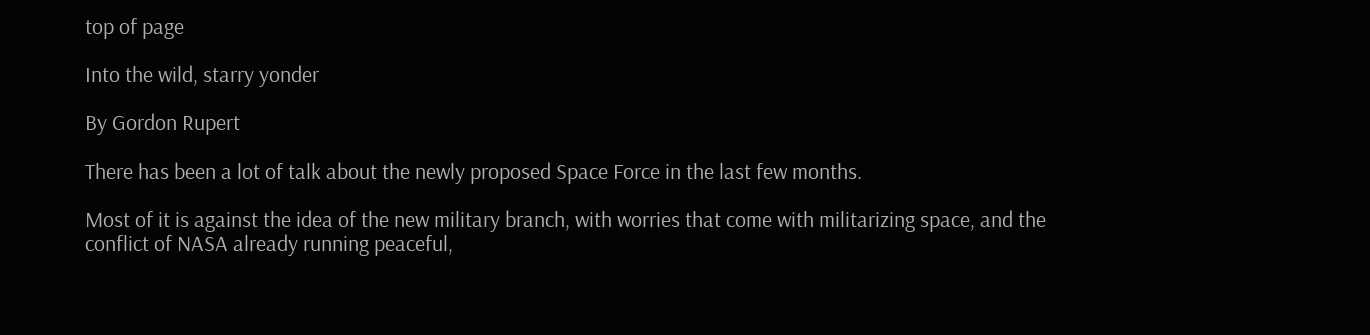top of page

Into the wild, starry yonder

By Gordon Rupert

There has been a lot of talk about the newly proposed Space Force in the last few months.

Most of it is against the idea of the new military branch, with worries that come with militarizing space, and the conflict of NASA already running peaceful,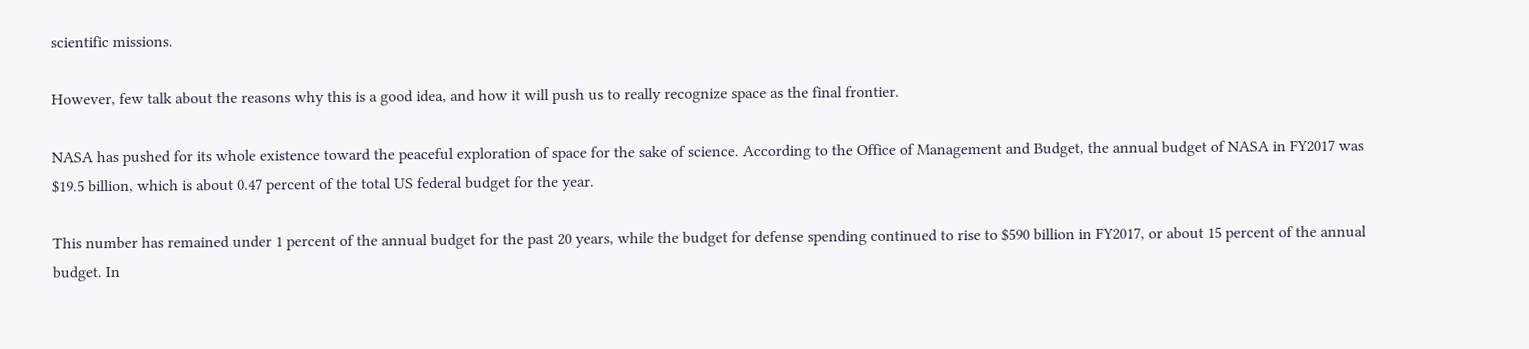scientific missions.

However, few talk about the reasons why this is a good idea, and how it will push us to really recognize space as the final frontier.

NASA has pushed for its whole existence toward the peaceful exploration of space for the sake of science. According to the Office of Management and Budget, the annual budget of NASA in FY2017 was $19.5 billion, which is about 0.47 percent of the total US federal budget for the year.

This number has remained under 1 percent of the annual budget for the past 20 years, while the budget for defense spending continued to rise to $590 billion in FY2017, or about 15 percent of the annual budget. In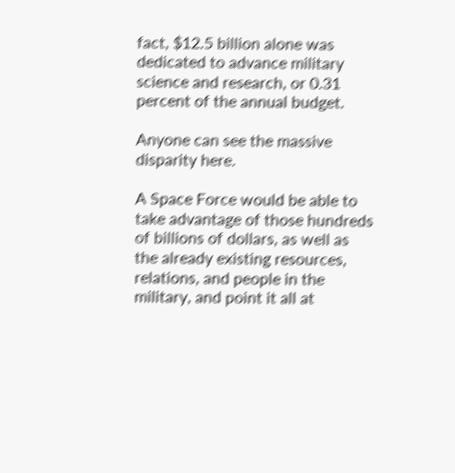fact, $12.5 billion alone was dedicated to advance military science and research, or 0.31 percent of the annual budget.

Anyone can see the massive disparity here.

A Space Force would be able to take advantage of those hundreds of billions of dollars, as well as the already existing resources, relations, and people in the military, and point it all at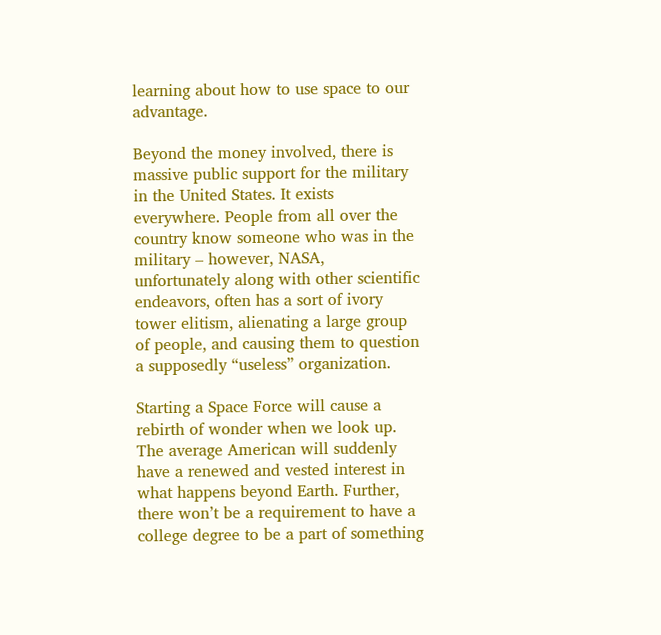learning about how to use space to our advantage.

Beyond the money involved, there is massive public support for the military in the United States. It exists everywhere. People from all over the country know someone who was in the military – however, NASA, unfortunately along with other scientific endeavors, often has a sort of ivory tower elitism, alienating a large group of people, and causing them to question a supposedly “useless” organization.

Starting a Space Force will cause a rebirth of wonder when we look up. The average American will suddenly have a renewed and vested interest in what happens beyond Earth. Further, there won’t be a requirement to have a college degree to be a part of something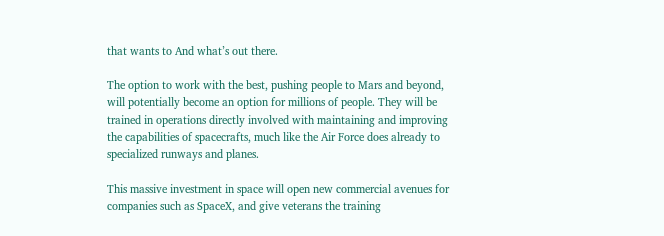that wants to And what’s out there.

The option to work with the best, pushing people to Mars and beyond, will potentially become an option for millions of people. They will be trained in operations directly involved with maintaining and improving the capabilities of spacecrafts, much like the Air Force does already to specialized runways and planes.

This massive investment in space will open new commercial avenues for companies such as SpaceX, and give veterans the training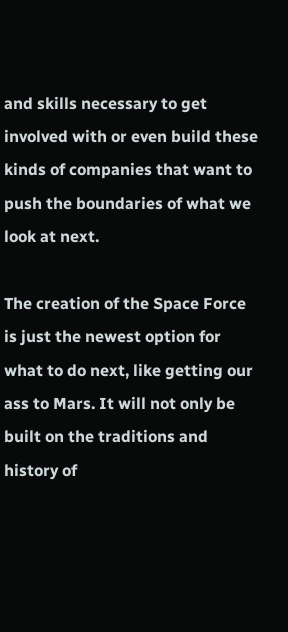and skills necessary to get involved with or even build these kinds of companies that want to push the boundaries of what we look at next.

The creation of the Space Force is just the newest option for what to do next, like getting our ass to Mars. It will not only be built on the traditions and history of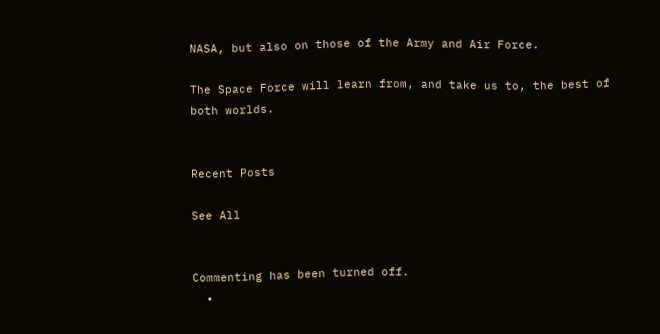NASA, but also on those of the Army and Air Force.

The Space Force will learn from, and take us to, the best of both worlds.


Recent Posts

See All


Commenting has been turned off.
  •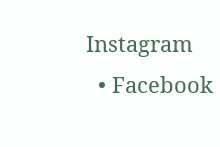Instagram
  • Facebook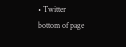• Twitter
bottom of page